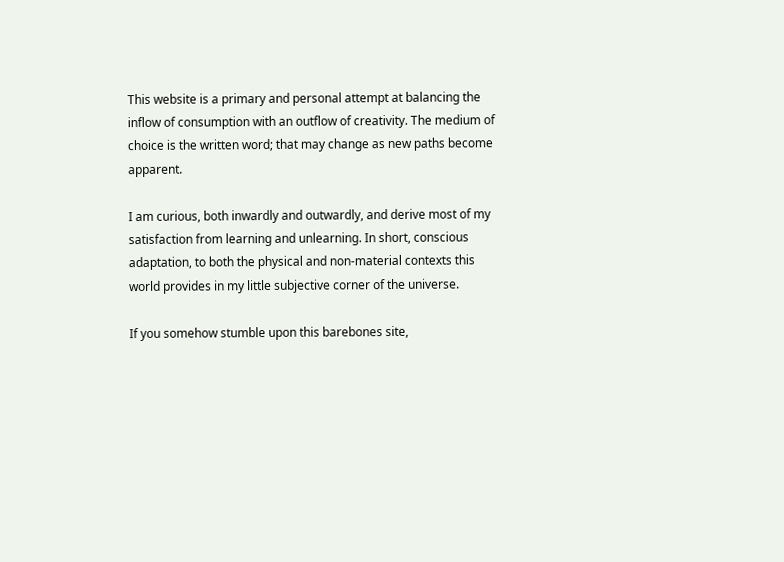This website is a primary and personal attempt at balancing the inflow of consumption with an outflow of creativity. The medium of choice is the written word; that may change as new paths become apparent.

I am curious, both inwardly and outwardly, and derive most of my satisfaction from learning and unlearning. In short, conscious adaptation, to both the physical and non-material contexts this world provides in my little subjective corner of the universe.

If you somehow stumble upon this barebones site,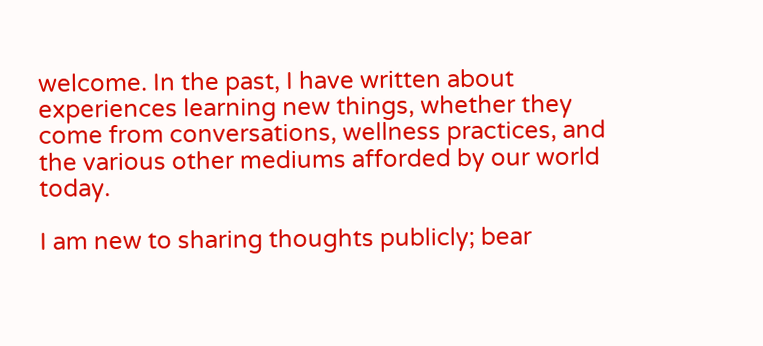welcome. In the past, I have written about experiences learning new things, whether they come from conversations, wellness practices, and the various other mediums afforded by our world today.

I am new to sharing thoughts publicly; bear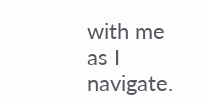with me as I navigate.